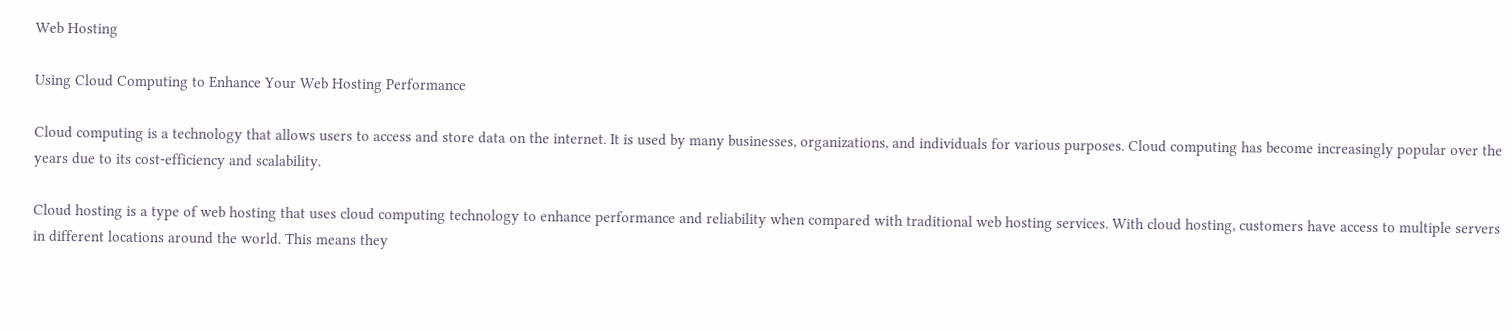Web Hosting

Using Cloud Computing to Enhance Your Web Hosting Performance

Cloud computing is a technology that allows users to access and store data on the internet. It is used by many businesses, organizations, and individuals for various purposes. Cloud computing has become increasingly popular over the years due to its cost-efficiency and scalability.

Cloud hosting is a type of web hosting that uses cloud computing technology to enhance performance and reliability when compared with traditional web hosting services. With cloud hosting, customers have access to multiple servers in different locations around the world. This means they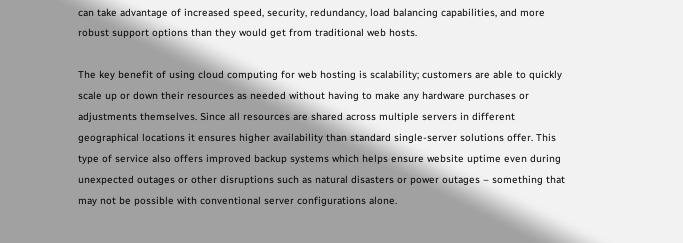can take advantage of increased speed, security, redundancy, load balancing capabilities, and more robust support options than they would get from traditional web hosts.

The key benefit of using cloud computing for web hosting is scalability; customers are able to quickly scale up or down their resources as needed without having to make any hardware purchases or adjustments themselves. Since all resources are shared across multiple servers in different geographical locations it ensures higher availability than standard single-server solutions offer. This type of service also offers improved backup systems which helps ensure website uptime even during unexpected outages or other disruptions such as natural disasters or power outages – something that may not be possible with conventional server configurations alone.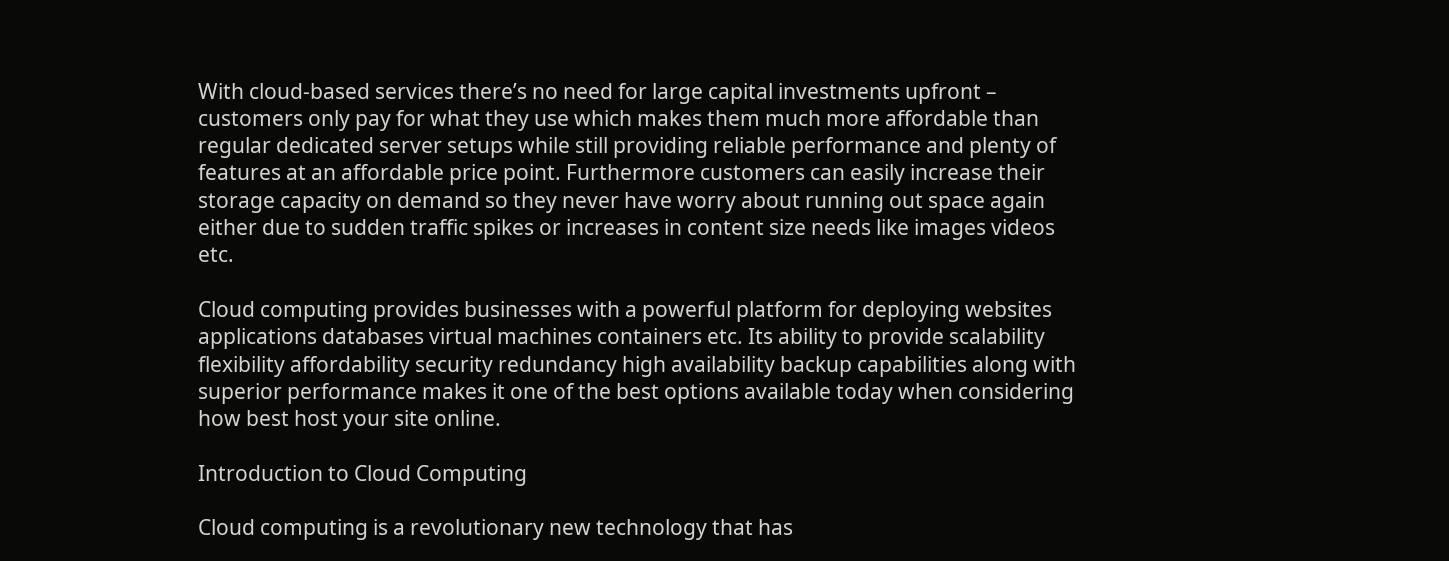With cloud-based services there’s no need for large capital investments upfront – customers only pay for what they use which makes them much more affordable than regular dedicated server setups while still providing reliable performance and plenty of features at an affordable price point. Furthermore customers can easily increase their storage capacity on demand so they never have worry about running out space again either due to sudden traffic spikes or increases in content size needs like images videos etc.

Cloud computing provides businesses with a powerful platform for deploying websites applications databases virtual machines containers etc. Its ability to provide scalability flexibility affordability security redundancy high availability backup capabilities along with superior performance makes it one of the best options available today when considering how best host your site online.

Introduction to Cloud Computing

Cloud computing is a revolutionary new technology that has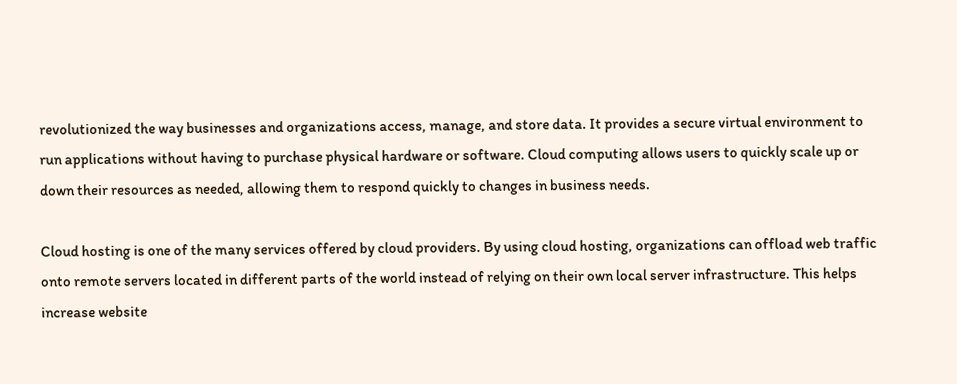revolutionized the way businesses and organizations access, manage, and store data. It provides a secure virtual environment to run applications without having to purchase physical hardware or software. Cloud computing allows users to quickly scale up or down their resources as needed, allowing them to respond quickly to changes in business needs.

Cloud hosting is one of the many services offered by cloud providers. By using cloud hosting, organizations can offload web traffic onto remote servers located in different parts of the world instead of relying on their own local server infrastructure. This helps increase website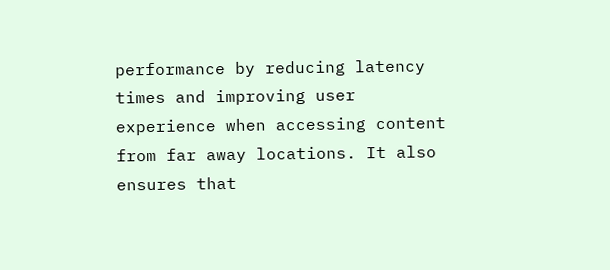performance by reducing latency times and improving user experience when accessing content from far away locations. It also ensures that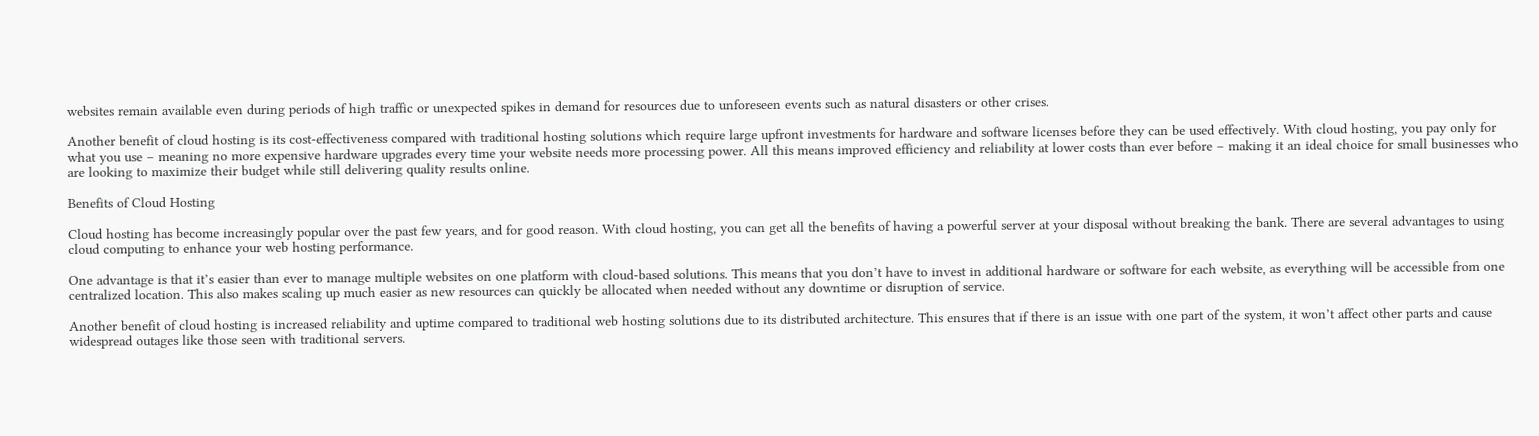websites remain available even during periods of high traffic or unexpected spikes in demand for resources due to unforeseen events such as natural disasters or other crises.

Another benefit of cloud hosting is its cost-effectiveness compared with traditional hosting solutions which require large upfront investments for hardware and software licenses before they can be used effectively. With cloud hosting, you pay only for what you use – meaning no more expensive hardware upgrades every time your website needs more processing power. All this means improved efficiency and reliability at lower costs than ever before – making it an ideal choice for small businesses who are looking to maximize their budget while still delivering quality results online.

Benefits of Cloud Hosting

Cloud hosting has become increasingly popular over the past few years, and for good reason. With cloud hosting, you can get all the benefits of having a powerful server at your disposal without breaking the bank. There are several advantages to using cloud computing to enhance your web hosting performance.

One advantage is that it’s easier than ever to manage multiple websites on one platform with cloud-based solutions. This means that you don’t have to invest in additional hardware or software for each website, as everything will be accessible from one centralized location. This also makes scaling up much easier as new resources can quickly be allocated when needed without any downtime or disruption of service.

Another benefit of cloud hosting is increased reliability and uptime compared to traditional web hosting solutions due to its distributed architecture. This ensures that if there is an issue with one part of the system, it won’t affect other parts and cause widespread outages like those seen with traditional servers.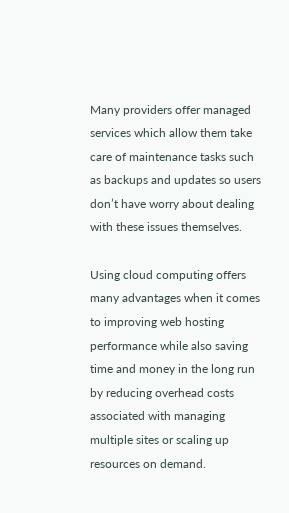Many providers offer managed services which allow them take care of maintenance tasks such as backups and updates so users don’t have worry about dealing with these issues themselves.

Using cloud computing offers many advantages when it comes to improving web hosting performance while also saving time and money in the long run by reducing overhead costs associated with managing multiple sites or scaling up resources on demand.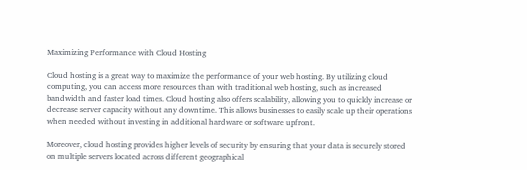Maximizing Performance with Cloud Hosting

Cloud hosting is a great way to maximize the performance of your web hosting. By utilizing cloud computing, you can access more resources than with traditional web hosting, such as increased bandwidth and faster load times. Cloud hosting also offers scalability, allowing you to quickly increase or decrease server capacity without any downtime. This allows businesses to easily scale up their operations when needed without investing in additional hardware or software upfront.

Moreover, cloud hosting provides higher levels of security by ensuring that your data is securely stored on multiple servers located across different geographical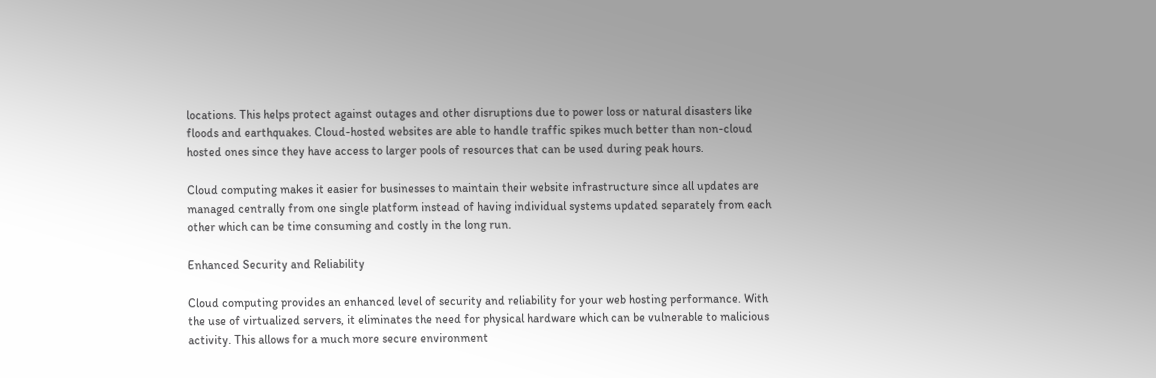locations. This helps protect against outages and other disruptions due to power loss or natural disasters like floods and earthquakes. Cloud-hosted websites are able to handle traffic spikes much better than non-cloud hosted ones since they have access to larger pools of resources that can be used during peak hours.

Cloud computing makes it easier for businesses to maintain their website infrastructure since all updates are managed centrally from one single platform instead of having individual systems updated separately from each other which can be time consuming and costly in the long run.

Enhanced Security and Reliability

Cloud computing provides an enhanced level of security and reliability for your web hosting performance. With the use of virtualized servers, it eliminates the need for physical hardware which can be vulnerable to malicious activity. This allows for a much more secure environment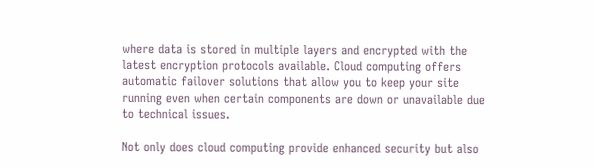where data is stored in multiple layers and encrypted with the latest encryption protocols available. Cloud computing offers automatic failover solutions that allow you to keep your site running even when certain components are down or unavailable due to technical issues.

Not only does cloud computing provide enhanced security but also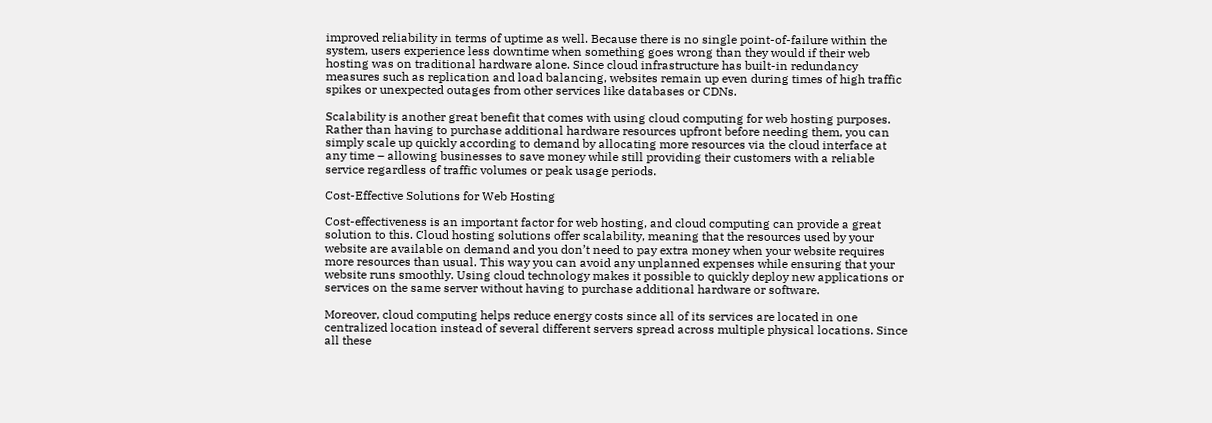improved reliability in terms of uptime as well. Because there is no single point-of-failure within the system, users experience less downtime when something goes wrong than they would if their web hosting was on traditional hardware alone. Since cloud infrastructure has built-in redundancy measures such as replication and load balancing, websites remain up even during times of high traffic spikes or unexpected outages from other services like databases or CDNs.

Scalability is another great benefit that comes with using cloud computing for web hosting purposes. Rather than having to purchase additional hardware resources upfront before needing them, you can simply scale up quickly according to demand by allocating more resources via the cloud interface at any time – allowing businesses to save money while still providing their customers with a reliable service regardless of traffic volumes or peak usage periods.

Cost-Effective Solutions for Web Hosting

Cost-effectiveness is an important factor for web hosting, and cloud computing can provide a great solution to this. Cloud hosting solutions offer scalability, meaning that the resources used by your website are available on demand and you don’t need to pay extra money when your website requires more resources than usual. This way you can avoid any unplanned expenses while ensuring that your website runs smoothly. Using cloud technology makes it possible to quickly deploy new applications or services on the same server without having to purchase additional hardware or software.

Moreover, cloud computing helps reduce energy costs since all of its services are located in one centralized location instead of several different servers spread across multiple physical locations. Since all these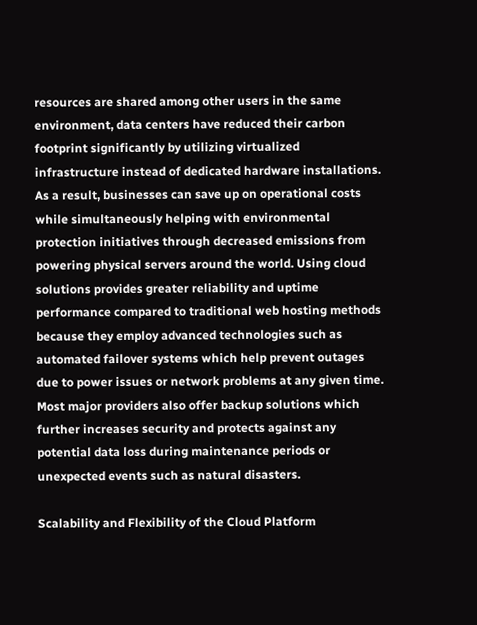resources are shared among other users in the same environment, data centers have reduced their carbon footprint significantly by utilizing virtualized infrastructure instead of dedicated hardware installations. As a result, businesses can save up on operational costs while simultaneously helping with environmental protection initiatives through decreased emissions from powering physical servers around the world. Using cloud solutions provides greater reliability and uptime performance compared to traditional web hosting methods because they employ advanced technologies such as automated failover systems which help prevent outages due to power issues or network problems at any given time. Most major providers also offer backup solutions which further increases security and protects against any potential data loss during maintenance periods or unexpected events such as natural disasters.

Scalability and Flexibility of the Cloud Platform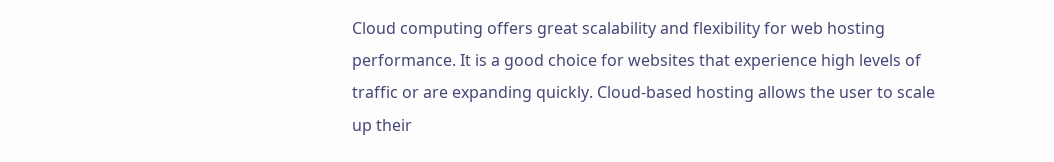Cloud computing offers great scalability and flexibility for web hosting performance. It is a good choice for websites that experience high levels of traffic or are expanding quickly. Cloud-based hosting allows the user to scale up their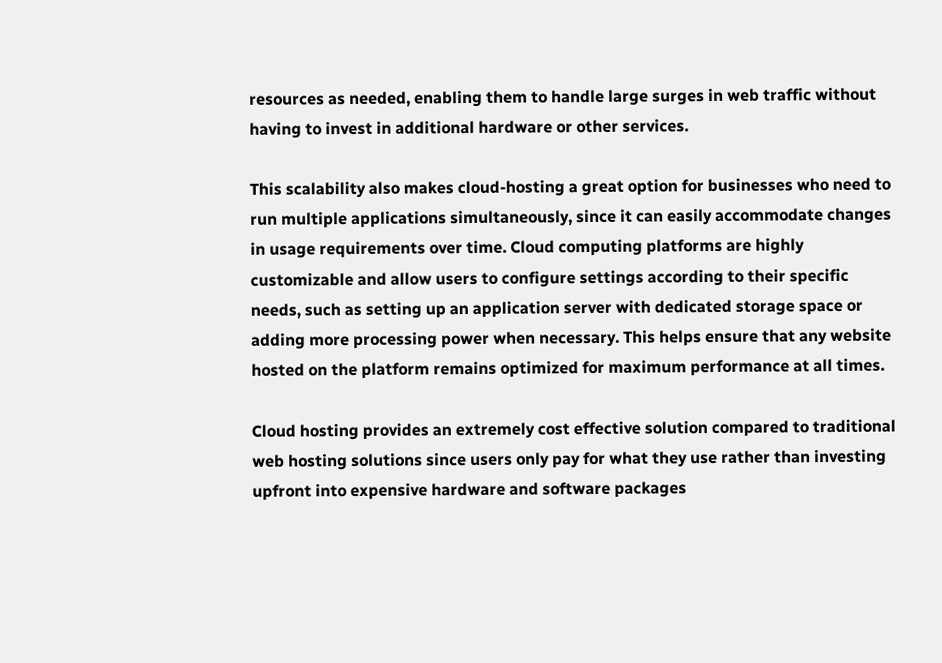resources as needed, enabling them to handle large surges in web traffic without having to invest in additional hardware or other services.

This scalability also makes cloud-hosting a great option for businesses who need to run multiple applications simultaneously, since it can easily accommodate changes in usage requirements over time. Cloud computing platforms are highly customizable and allow users to configure settings according to their specific needs, such as setting up an application server with dedicated storage space or adding more processing power when necessary. This helps ensure that any website hosted on the platform remains optimized for maximum performance at all times.

Cloud hosting provides an extremely cost effective solution compared to traditional web hosting solutions since users only pay for what they use rather than investing upfront into expensive hardware and software packages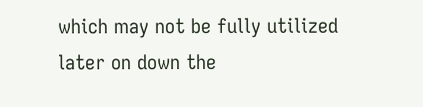which may not be fully utilized later on down the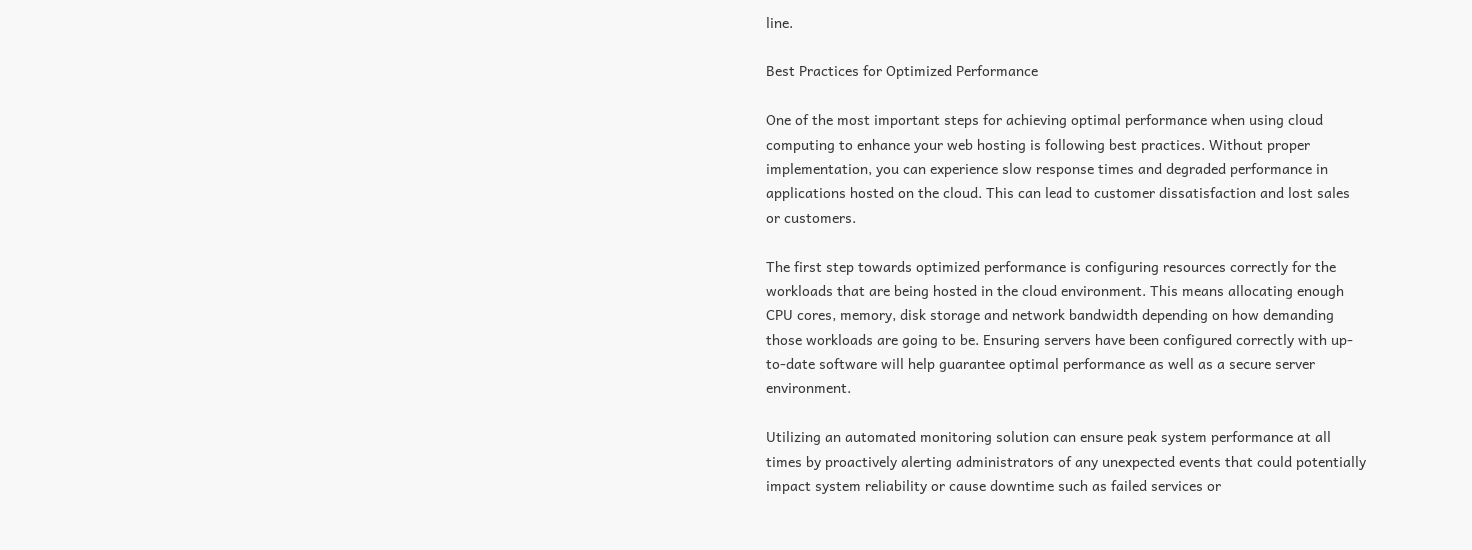line.

Best Practices for Optimized Performance

One of the most important steps for achieving optimal performance when using cloud computing to enhance your web hosting is following best practices. Without proper implementation, you can experience slow response times and degraded performance in applications hosted on the cloud. This can lead to customer dissatisfaction and lost sales or customers.

The first step towards optimized performance is configuring resources correctly for the workloads that are being hosted in the cloud environment. This means allocating enough CPU cores, memory, disk storage and network bandwidth depending on how demanding those workloads are going to be. Ensuring servers have been configured correctly with up-to-date software will help guarantee optimal performance as well as a secure server environment.

Utilizing an automated monitoring solution can ensure peak system performance at all times by proactively alerting administrators of any unexpected events that could potentially impact system reliability or cause downtime such as failed services or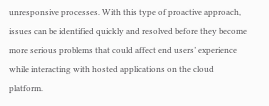unresponsive processes. With this type of proactive approach, issues can be identified quickly and resolved before they become more serious problems that could affect end users’ experience while interacting with hosted applications on the cloud platform.